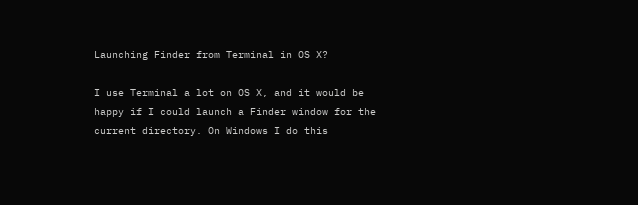Launching Finder from Terminal in OS X?

I use Terminal a lot on OS X, and it would be happy if I could launch a Finder window for the current directory. On Windows I do this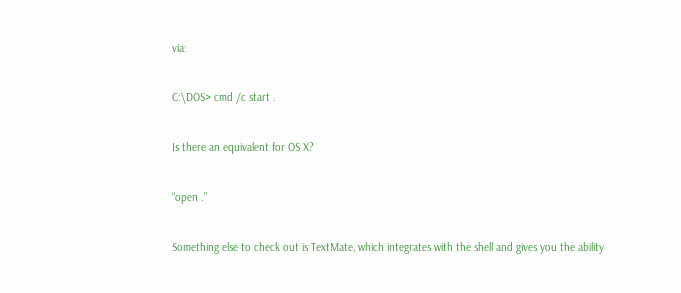via:

C:\DOS> cmd /c start .

Is there an equivalent for OS X?

“open .”

Something else to check out is TextMate, which integrates with the shell and gives you the ability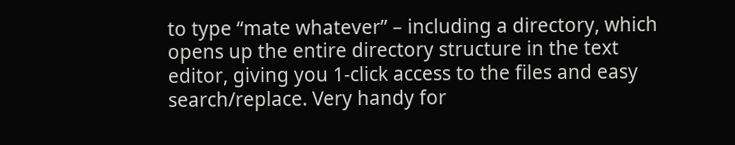to type “mate whatever” – including a directory, which opens up the entire directory structure in the text editor, giving you 1-click access to the files and easy search/replace. Very handy for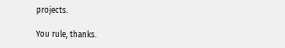projects.

You rule, thanks.